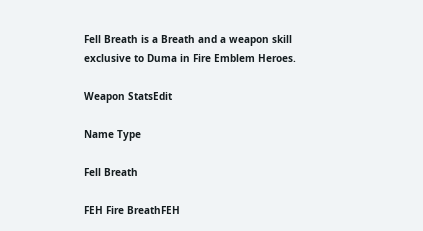Fell Breath is a Breath and a weapon skill exclusive to Duma in Fire Emblem Heroes.

Weapon StatsEdit

Name Type

Fell Breath

FEH Fire BreathFEH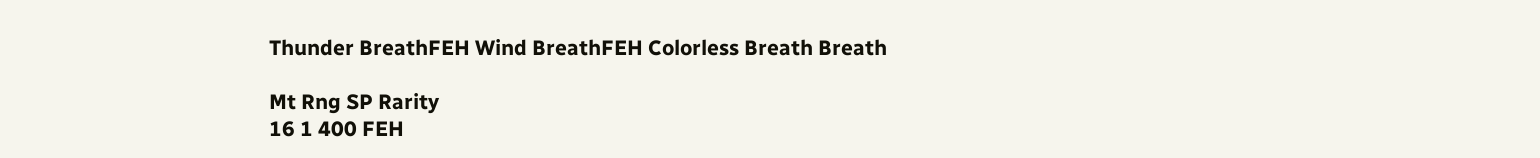Thunder BreathFEH Wind BreathFEH Colorless Breath Breath

Mt Rng SP Rarity
16 1 400 FEH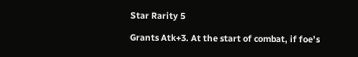Star Rarity 5

Grants Atk+3. At the start of combat, if foe’s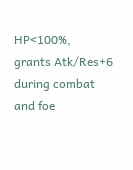HP<100%,
grants Atk/Res+6 during combat and foe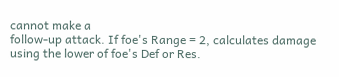cannot make a
follow-up attack. If foe's Range = 2, calculates damage
using the lower of foe's Def or Res.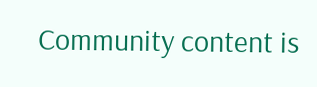Community content is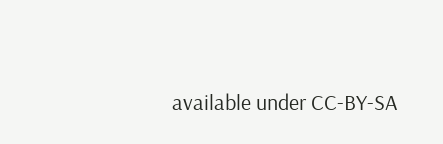available under CC-BY-SA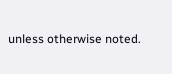unless otherwise noted.